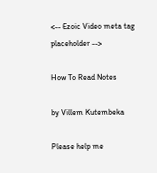<-- Ezoic Video meta tag placeholder -->

How To Read Notes

by Villem Kutembeka

Please help me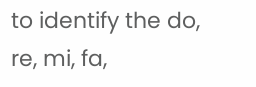to identify the do, re, mi, fa,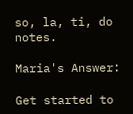so, la, ti, do notes.

Maria's Answer:

Get started to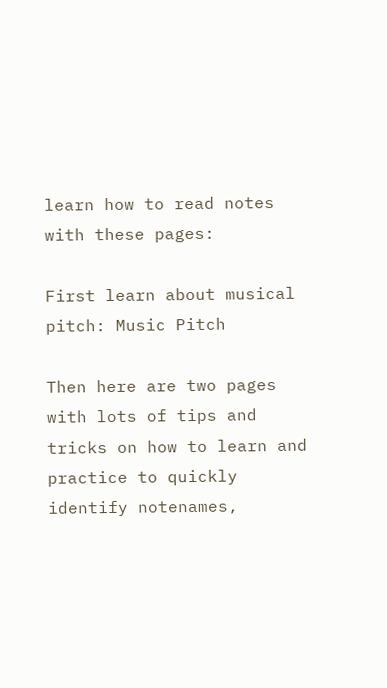learn how to read notes with these pages:

First learn about musical pitch: Music Pitch

Then here are two pages with lots of tips and tricks on how to learn and practice to quickly identify notenames,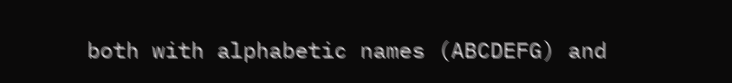both with alphabetic names (ABCDEFG) and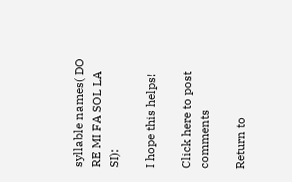syllable names( DO RE MI FA SOL LA SI):

I hope this helps!

Click here to post comments

Return to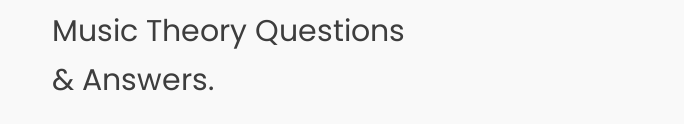Music Theory Questions & Answers.